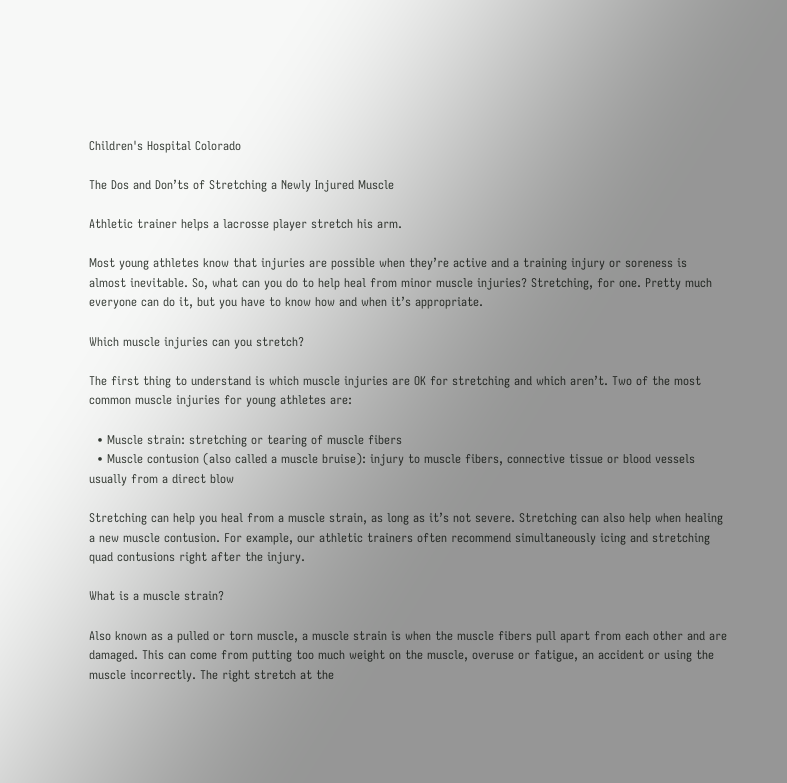Children's Hospital Colorado

The Dos and Don’ts of Stretching a Newly Injured Muscle

Athletic trainer helps a lacrosse player stretch his arm.

Most young athletes know that injuries are possible when they’re active and a training injury or soreness is almost inevitable. So, what can you do to help heal from minor muscle injuries? Stretching, for one. Pretty much everyone can do it, but you have to know how and when it’s appropriate.

Which muscle injuries can you stretch?

The first thing to understand is which muscle injuries are OK for stretching and which aren’t. Two of the most common muscle injuries for young athletes are:

  • Muscle strain: stretching or tearing of muscle fibers
  • Muscle contusion (also called a muscle bruise): injury to muscle fibers, connective tissue or blood vessels usually from a direct blow

Stretching can help you heal from a muscle strain, as long as it’s not severe. Stretching can also help when healing a new muscle contusion. For example, our athletic trainers often recommend simultaneously icing and stretching quad contusions right after the injury.

What is a muscle strain?

Also known as a pulled or torn muscle, a muscle strain is when the muscle fibers pull apart from each other and are damaged. This can come from putting too much weight on the muscle, overuse or fatigue, an accident or using the muscle incorrectly. The right stretch at the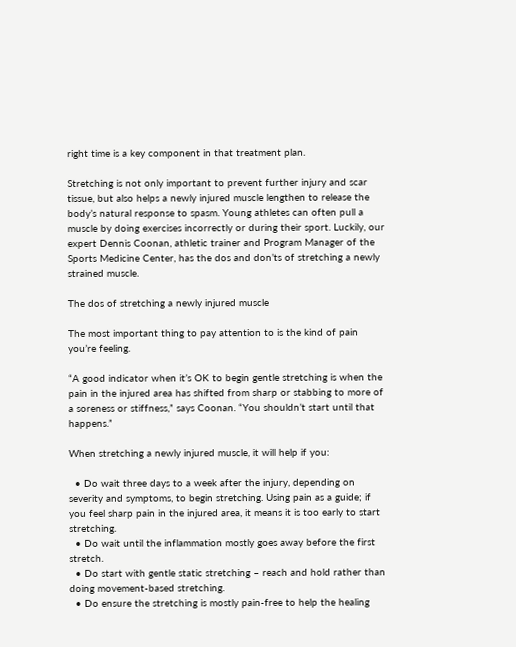right time is a key component in that treatment plan.

Stretching is not only important to prevent further injury and scar tissue, but also helps a newly injured muscle lengthen to release the body’s natural response to spasm. Young athletes can often pull a muscle by doing exercises incorrectly or during their sport. Luckily, our expert Dennis Coonan, athletic trainer and Program Manager of the Sports Medicine Center, has the dos and don’ts of stretching a newly strained muscle.

The dos of stretching a newly injured muscle

The most important thing to pay attention to is the kind of pain you’re feeling.

“A good indicator when it’s OK to begin gentle stretching is when the pain in the injured area has shifted from sharp or stabbing to more of a soreness or stiffness,” says Coonan. “You shouldn’t start until that happens.”

When stretching a newly injured muscle, it will help if you:

  • Do wait three days to a week after the injury, depending on severity and symptoms, to begin stretching. Using pain as a guide; if you feel sharp pain in the injured area, it means it is too early to start stretching.
  • Do wait until the inflammation mostly goes away before the first stretch.
  • Do start with gentle static stretching – reach and hold rather than doing movement-based stretching.
  • Do ensure the stretching is mostly pain-free to help the healing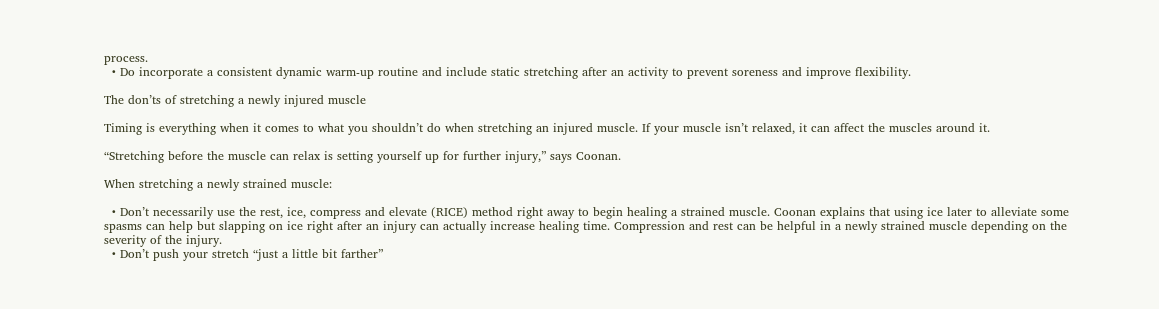process.
  • Do incorporate a consistent dynamic warm-up routine and include static stretching after an activity to prevent soreness and improve flexibility.

The don’ts of stretching a newly injured muscle

Timing is everything when it comes to what you shouldn’t do when stretching an injured muscle. If your muscle isn’t relaxed, it can affect the muscles around it.

“Stretching before the muscle can relax is setting yourself up for further injury,” says Coonan.

When stretching a newly strained muscle:

  • Don’t necessarily use the rest, ice, compress and elevate (RICE) method right away to begin healing a strained muscle. Coonan explains that using ice later to alleviate some spasms can help but slapping on ice right after an injury can actually increase healing time. Compression and rest can be helpful in a newly strained muscle depending on the severity of the injury.
  • Don’t push your stretch “just a little bit farther”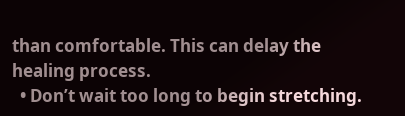than comfortable. This can delay the healing process.
  • Don’t wait too long to begin stretching.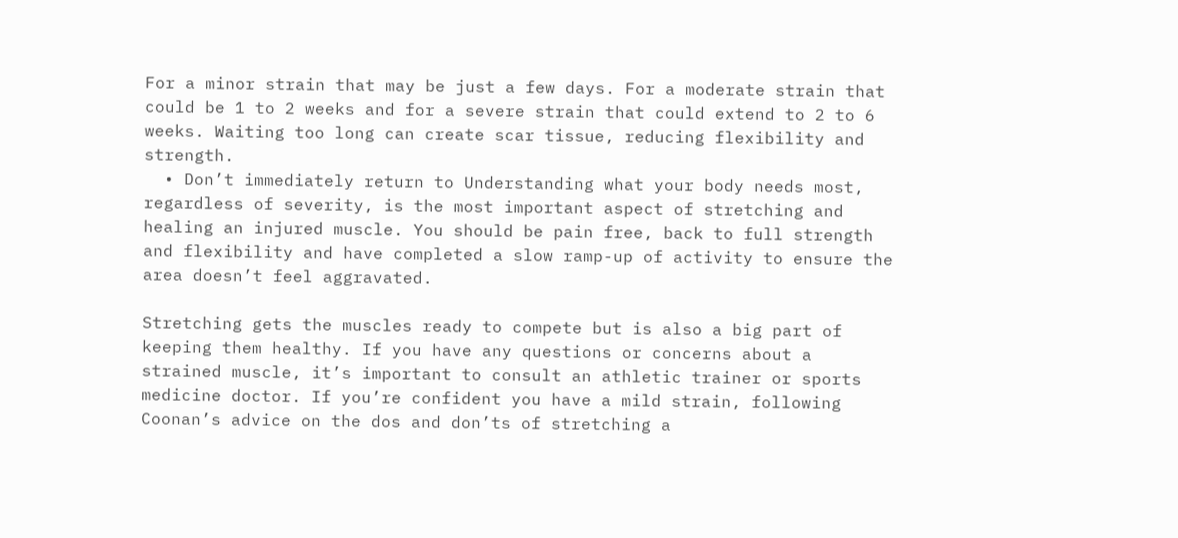For a minor strain that may be just a few days. For a moderate strain that could be 1 to 2 weeks and for a severe strain that could extend to 2 to 6 weeks. Waiting too long can create scar tissue, reducing flexibility and strength.
  • Don’t immediately return to Understanding what your body needs most, regardless of severity, is the most important aspect of stretching and healing an injured muscle. You should be pain free, back to full strength and flexibility and have completed a slow ramp-up of activity to ensure the area doesn’t feel aggravated.

Stretching gets the muscles ready to compete but is also a big part of keeping them healthy. If you have any questions or concerns about a strained muscle, it’s important to consult an athletic trainer or sports medicine doctor. If you’re confident you have a mild strain, following Coonan’s advice on the dos and don’ts of stretching a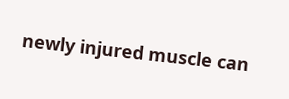newly injured muscle can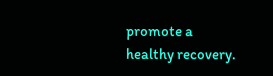promote a healthy recovery.